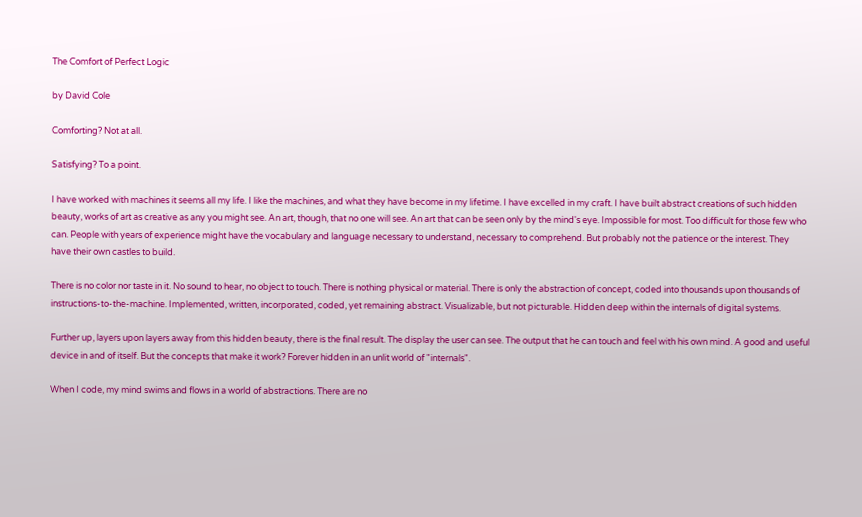The Comfort of Perfect Logic

by David Cole

Comforting? Not at all.

Satisfying? To a point.

I have worked with machines it seems all my life. I like the machines, and what they have become in my lifetime. I have excelled in my craft. I have built abstract creations of such hidden beauty, works of art as creative as any you might see. An art, though, that no one will see. An art that can be seen only by the mind's eye. Impossible for most. Too difficult for those few who can. People with years of experience might have the vocabulary and language necessary to understand, necessary to comprehend. But probably not the patience or the interest. They have their own castles to build.

There is no color nor taste in it. No sound to hear, no object to touch. There is nothing physical or material. There is only the abstraction of concept, coded into thousands upon thousands of instructions-to-the-machine. Implemented, written, incorporated, coded, yet remaining abstract. Visualizable, but not picturable. Hidden deep within the internals of digital systems.

Further up, layers upon layers away from this hidden beauty, there is the final result. The display the user can see. The output that he can touch and feel with his own mind. A good and useful device in and of itself. But the concepts that make it work? Forever hidden in an unlit world of "internals".

When I code, my mind swims and flows in a world of abstractions. There are no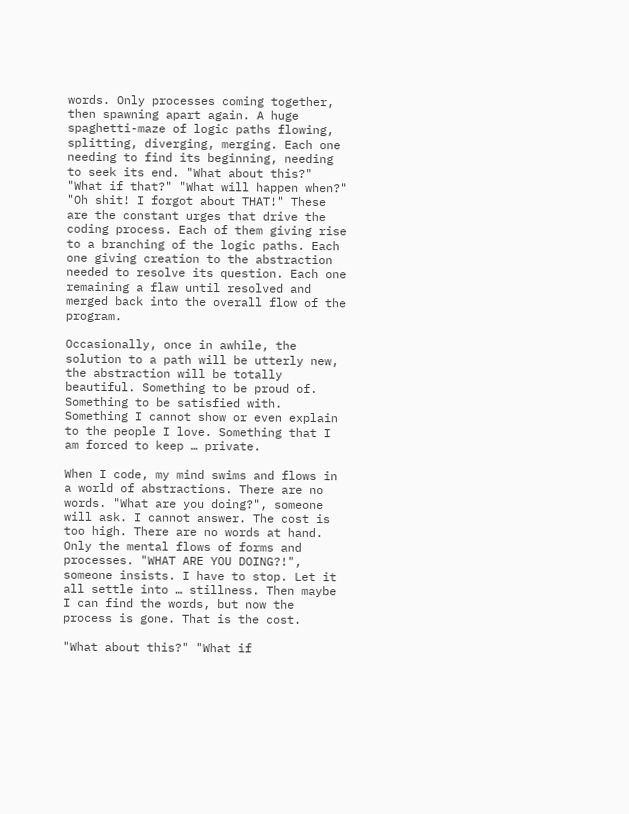words. Only processes coming together, then spawning apart again. A huge spaghetti-maze of logic paths flowing, splitting, diverging, merging. Each one needing to find its beginning, needing to seek its end. "What about this?" "What if that?" "What will happen when?" "Oh shit! I forgot about THAT!" These are the constant urges that drive the coding process. Each of them giving rise to a branching of the logic paths. Each one giving creation to the abstraction needed to resolve its question. Each one remaining a flaw until resolved and merged back into the overall flow of the program.

Occasionally, once in awhile, the solution to a path will be utterly new, the abstraction will be totally beautiful. Something to be proud of. Something to be satisfied with. Something I cannot show or even explain to the people I love. Something that I am forced to keep … private.

When I code, my mind swims and flows in a world of abstractions. There are no words. "What are you doing?", someone will ask. I cannot answer. The cost is too high. There are no words at hand. Only the mental flows of forms and processes. "WHAT ARE YOU DOING?!", someone insists. I have to stop. Let it all settle into … stillness. Then maybe I can find the words, but now the process is gone. That is the cost.

"What about this?" "What if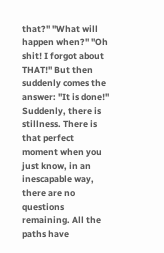that?" "What will happen when?" "Oh shit! I forgot about THAT!" But then suddenly comes the answer: "It is done!" Suddenly, there is stillness. There is that perfect moment when you just know, in an inescapable way, there are no questions remaining. All the paths have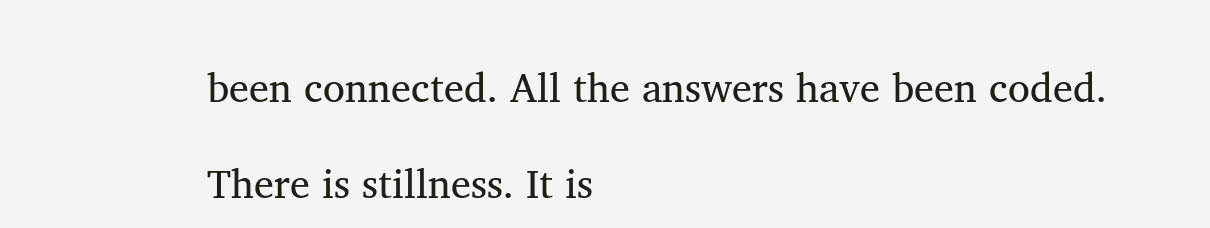been connected. All the answers have been coded.

There is stillness. It is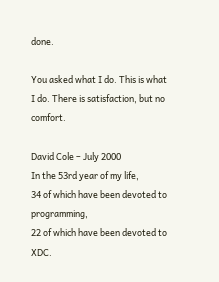done.

You asked what I do. This is what I do. There is satisfaction, but no comfort.

David Cole – July 2000
In the 53rd year of my life,
34 of which have been devoted to programming,
22 of which have been devoted to XDC.